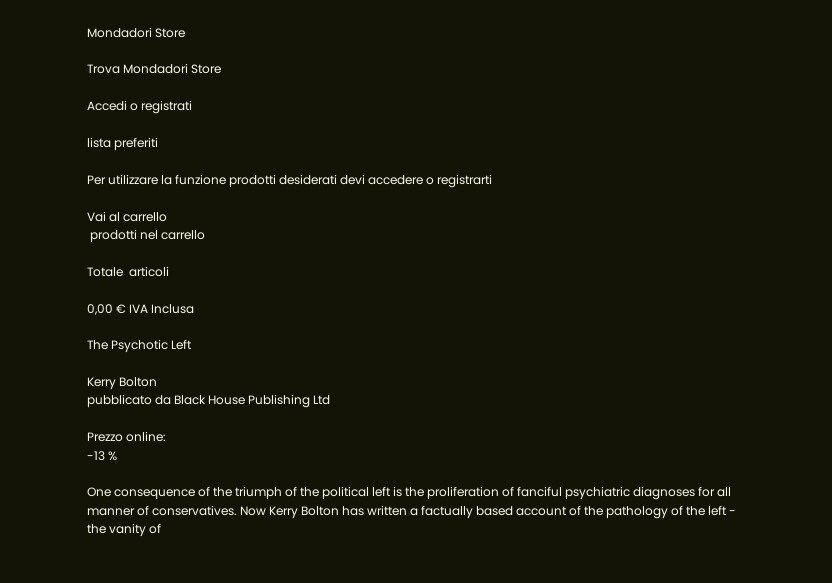Mondadori Store

Trova Mondadori Store

Accedi o registrati

lista preferiti

Per utilizzare la funzione prodotti desiderati devi accedere o registrarti

Vai al carrello
 prodotti nel carrello

Totale  articoli

0,00 € IVA Inclusa

The Psychotic Left

Kerry Bolton
pubblicato da Black House Publishing Ltd

Prezzo online:
-13 %

One consequence of the triumph of the political left is the proliferation of fanciful psychiatric diagnoses for all manner of conservatives. Now Kerry Bolton has written a factually based account of the pathology of the left - the vanity of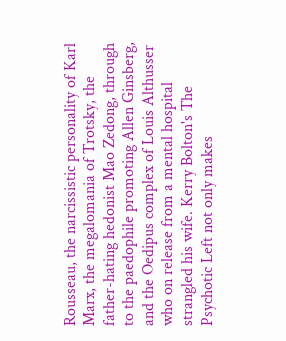Rousseau, the narcissistic personality of Karl Marx, the megalomania of Trotsky, the father-hating hedonist Mao Zedong, through to the paedophile promoting Allen Ginsberg, and the Oedipus complex of Louis Althusser who on release from a mental hospital strangled his wife. Kerry Bolton's The Psychotic Left not only makes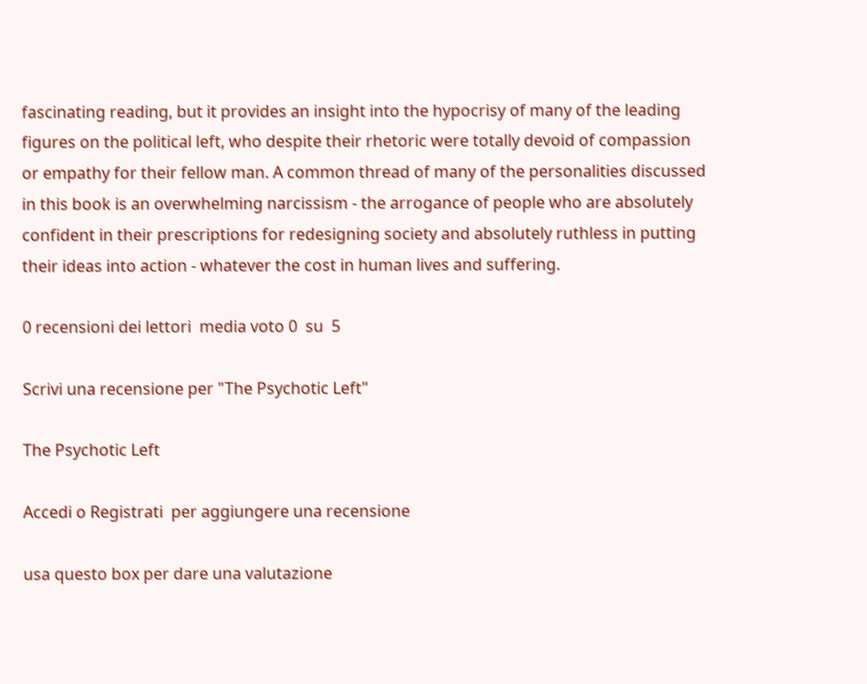fascinating reading, but it provides an insight into the hypocrisy of many of the leading figures on the political left, who despite their rhetoric were totally devoid of compassion or empathy for their fellow man. A common thread of many of the personalities discussed in this book is an overwhelming narcissism - the arrogance of people who are absolutely confident in their prescriptions for redesigning society and absolutely ruthless in putting their ideas into action - whatever the cost in human lives and suffering.

0 recensioni dei lettori  media voto 0  su  5

Scrivi una recensione per "The Psychotic Left"

The Psychotic Left

Accedi o Registrati  per aggiungere una recensione

usa questo box per dare una valutazione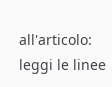all'articolo: leggi le linee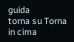guida
torna su Torna in cima